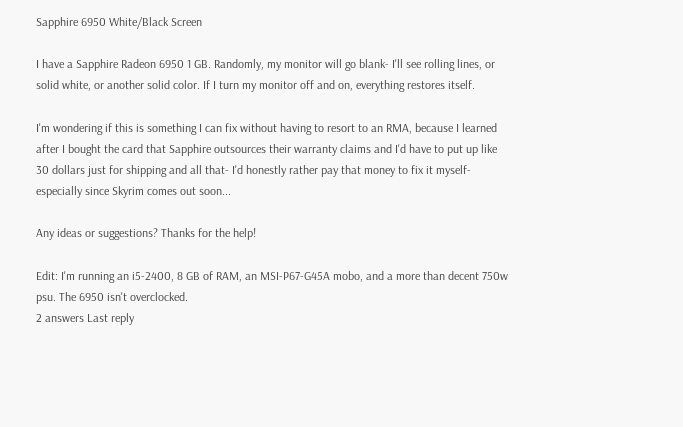Sapphire 6950 White/Black Screen

I have a Sapphire Radeon 6950 1 GB. Randomly, my monitor will go blank- I'll see rolling lines, or solid white, or another solid color. If I turn my monitor off and on, everything restores itself.

I'm wondering if this is something I can fix without having to resort to an RMA, because I learned after I bought the card that Sapphire outsources their warranty claims and I'd have to put up like 30 dollars just for shipping and all that- I'd honestly rather pay that money to fix it myself- especially since Skyrim comes out soon...

Any ideas or suggestions? Thanks for the help!

Edit: I'm running an i5-2400, 8 GB of RAM, an MSI-P67-G45A mobo, and a more than decent 750w psu. The 6950 isn't overclocked.
2 answers Last reply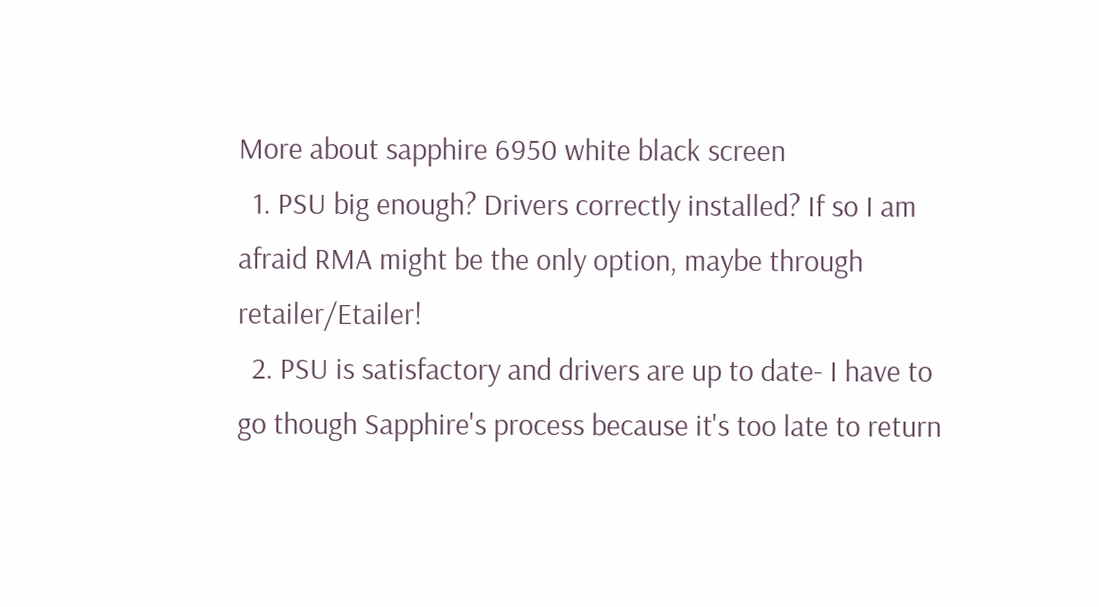More about sapphire 6950 white black screen
  1. PSU big enough? Drivers correctly installed? If so I am afraid RMA might be the only option, maybe through retailer/Etailer!
  2. PSU is satisfactory and drivers are up to date- I have to go though Sapphire's process because it's too late to return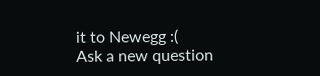it to Newegg :(
Ask a new question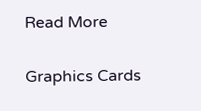Read More

Graphics Cards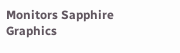Monitors Sapphire Graphics